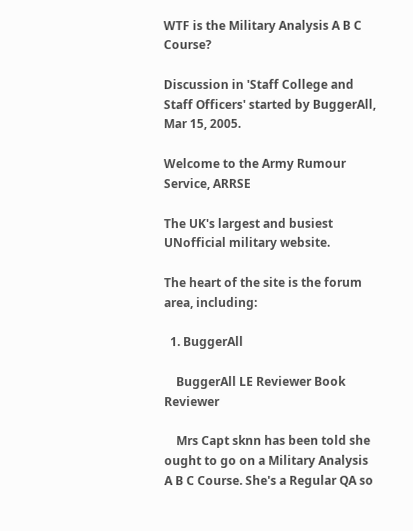WTF is the Military Analysis A B C Course?

Discussion in 'Staff College and Staff Officers' started by BuggerAll, Mar 15, 2005.

Welcome to the Army Rumour Service, ARRSE

The UK's largest and busiest UNofficial military website.

The heart of the site is the forum area, including:

  1. BuggerAll

    BuggerAll LE Reviewer Book Reviewer

    Mrs Capt sknn has been told she ought to go on a Military Analysis A B C Course. She's a Regular QA so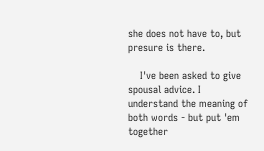she does not have to, but presure is there.

    I've been asked to give spousal advice. I understand the meaning of both words - but put 'em together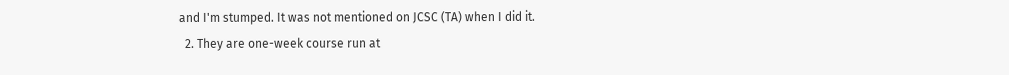and I'm stumped. It was not mentioned on JCSC (TA) when I did it.
  2. They are one-week course run at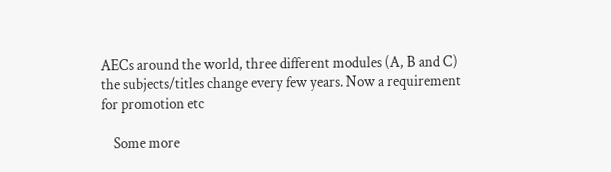AECs around the world, three different modules (A, B and C) the subjects/titles change every few years. Now a requirement for promotion etc

    Some more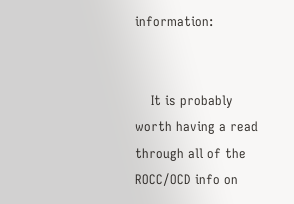information:


    It is probably worth having a read through all of the ROCC/OCD info on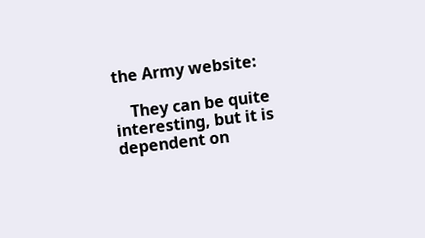the Army website:

    They can be quite interesting, but it is dependent on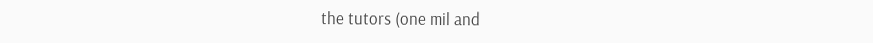the tutors (one mil and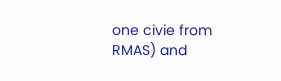one civie from RMAS) and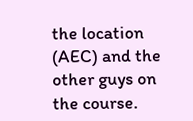the location (AEC) and the other guys on the course.